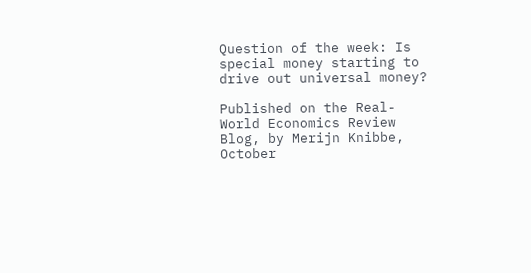Question of the week: Is special money starting to drive out universal money?

Published on the Real-World Economics Review Blog, by Merijn Knibbe, October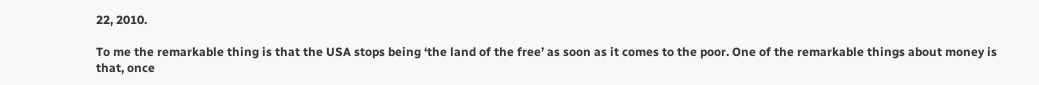22, 2010.

To me the remarkable thing is that the USA stops being ‘the land of the free’ as soon as it comes to the poor. One of the remarkable things about money is that, once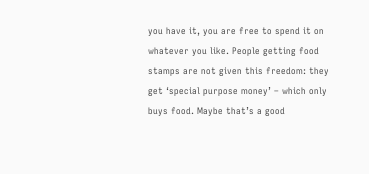you have it, you are free to spend it on whatever you like. People getting food stamps are not given this freedom: they get ‘special purpose money’ – which only buys food. Maybe that’s a good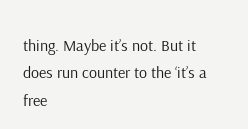thing. Maybe it’s not. But it does run counter to the ‘it’s a free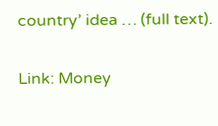country’ idea … (full text).

Link: Money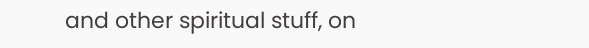and other spiritual stuff, on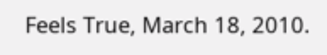Feels True, March 18, 2010.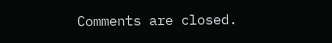Comments are closed.